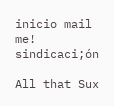inicio mail me! sindicaci;ón

All that Sux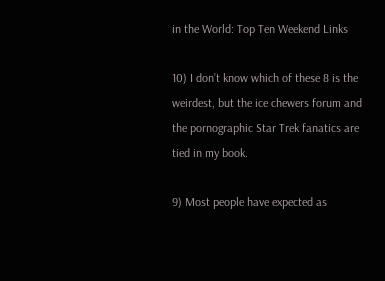in the World: Top Ten Weekend Links

10) I don’t know which of these 8 is the weirdest, but the ice chewers forum and the pornographic Star Trek fanatics are tied in my book.

9) Most people have expected as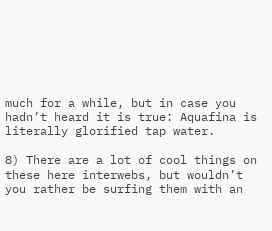much for a while, but in case you hadn’t heard it is true: Aquafina is literally glorified tap water.

8) There are a lot of cool things on these here interwebs, but wouldn’t you rather be surfing them with an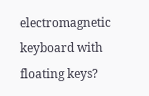electromagnetic keyboard with floating keys?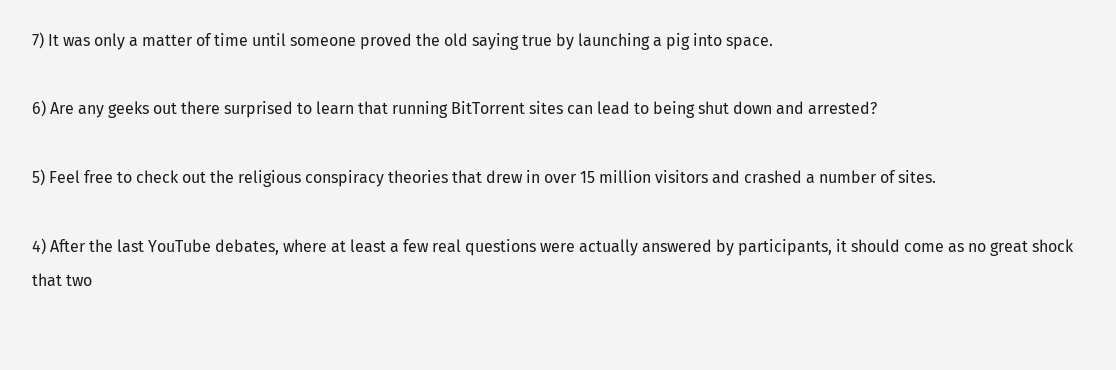7) It was only a matter of time until someone proved the old saying true by launching a pig into space.

6) Are any geeks out there surprised to learn that running BitTorrent sites can lead to being shut down and arrested?

5) Feel free to check out the religious conspiracy theories that drew in over 15 million visitors and crashed a number of sites.

4) After the last YouTube debates, where at least a few real questions were actually answered by participants, it should come as no great shock that two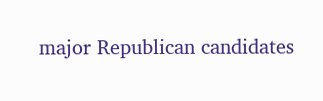major Republican candidates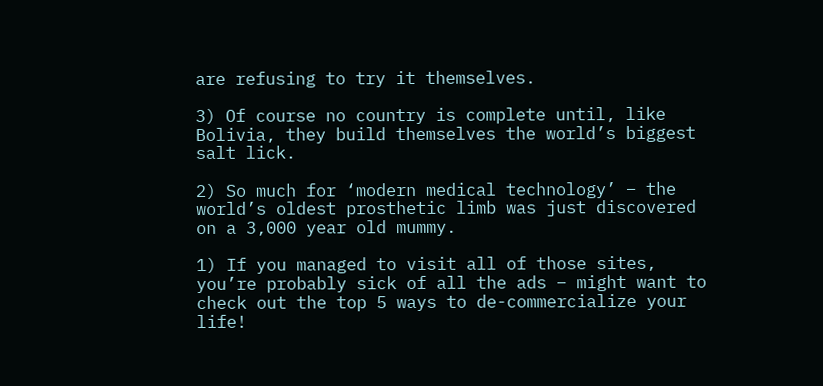are refusing to try it themselves.

3) Of course no country is complete until, like Bolivia, they build themselves the world’s biggest salt lick.

2) So much for ‘modern medical technology’ – the world’s oldest prosthetic limb was just discovered on a 3,000 year old mummy.

1) If you managed to visit all of those sites, you’re probably sick of all the ads – might want to check out the top 5 ways to de-commercialize your life!